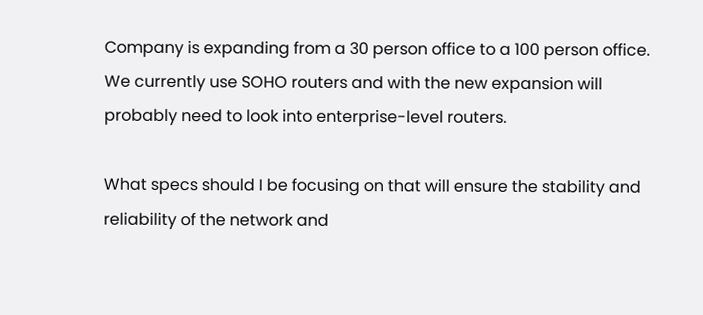Company is expanding from a 30 person office to a 100 person office. We currently use SOHO routers and with the new expansion will probably need to look into enterprise-level routers.

What specs should I be focusing on that will ensure the stability and reliability of the network and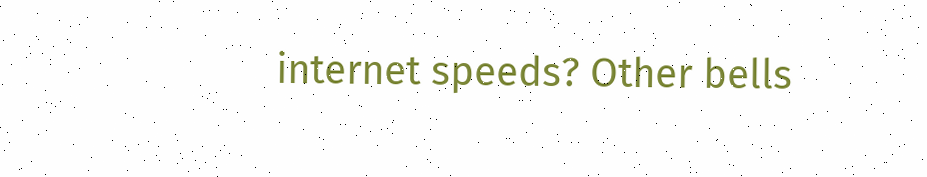internet speeds? Other bells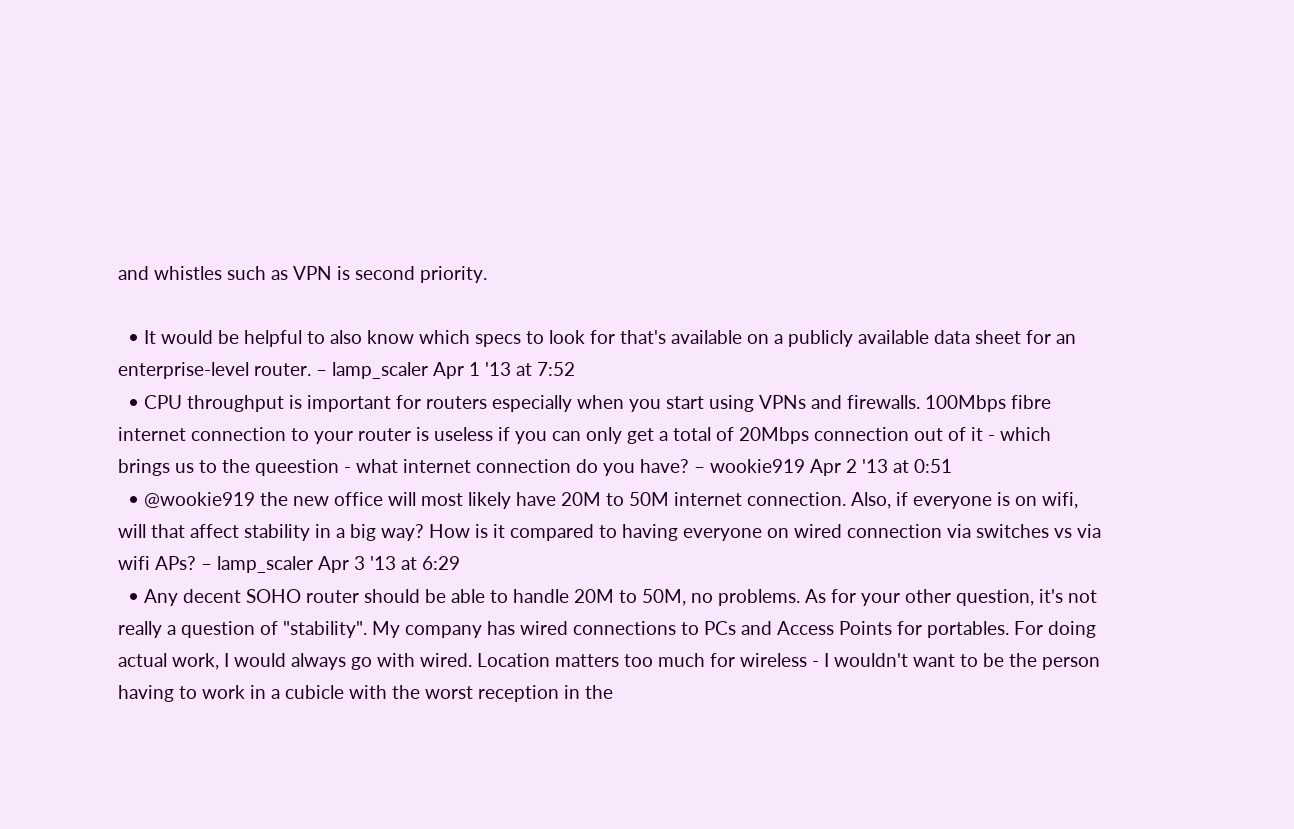and whistles such as VPN is second priority.

  • It would be helpful to also know which specs to look for that's available on a publicly available data sheet for an enterprise-level router. – lamp_scaler Apr 1 '13 at 7:52
  • CPU throughput is important for routers especially when you start using VPNs and firewalls. 100Mbps fibre internet connection to your router is useless if you can only get a total of 20Mbps connection out of it - which brings us to the queestion - what internet connection do you have? – wookie919 Apr 2 '13 at 0:51
  • @wookie919 the new office will most likely have 20M to 50M internet connection. Also, if everyone is on wifi, will that affect stability in a big way? How is it compared to having everyone on wired connection via switches vs via wifi APs? – lamp_scaler Apr 3 '13 at 6:29
  • Any decent SOHO router should be able to handle 20M to 50M, no problems. As for your other question, it's not really a question of "stability". My company has wired connections to PCs and Access Points for portables. For doing actual work, I would always go with wired. Location matters too much for wireless - I wouldn't want to be the person having to work in a cubicle with the worst reception in the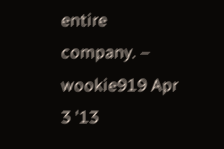entire company. – wookie919 Apr 3 '13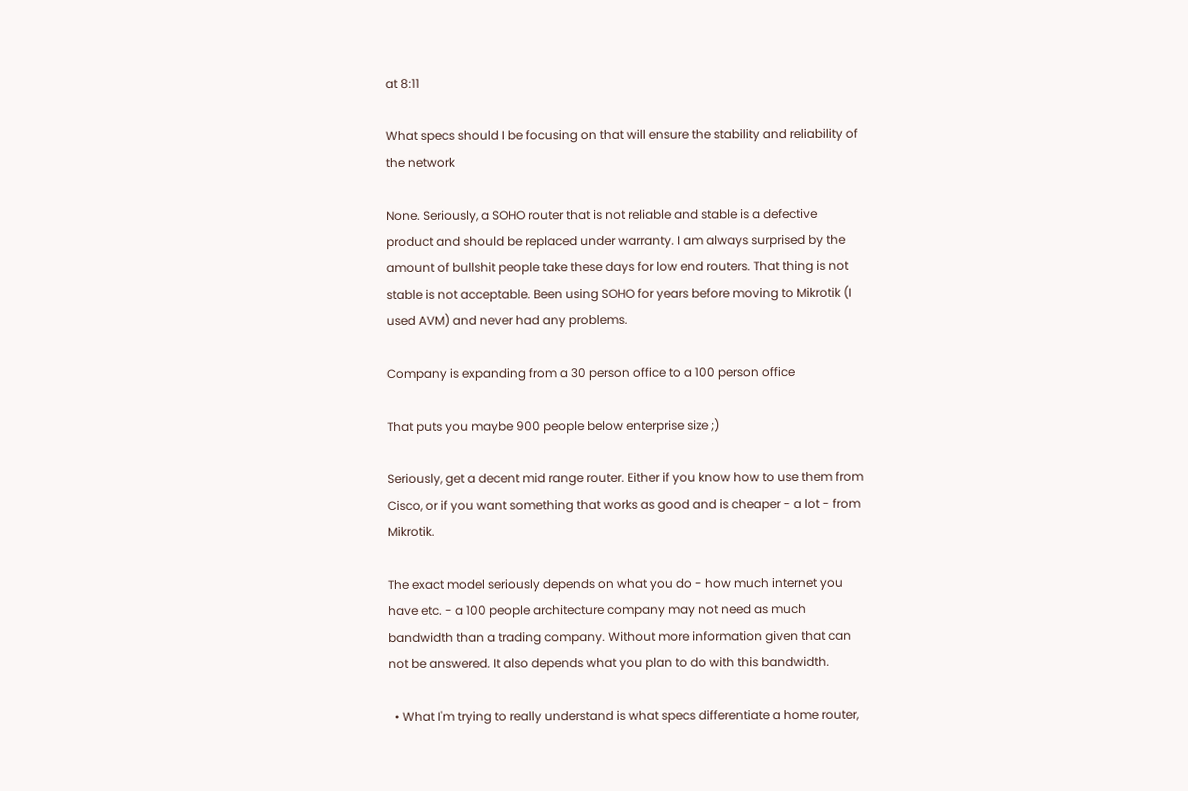at 8:11

What specs should I be focusing on that will ensure the stability and reliability of the network

None. Seriously, a SOHO router that is not reliable and stable is a defective product and should be replaced under warranty. I am always surprised by the amount of bullshit people take these days for low end routers. That thing is not stable is not acceptable. Been using SOHO for years before moving to Mikrotik (I used AVM) and never had any problems.

Company is expanding from a 30 person office to a 100 person office

That puts you maybe 900 people below enterprise size ;)

Seriously, get a decent mid range router. Either if you know how to use them from Cisco, or if you want something that works as good and is cheaper - a lot - from Mikrotik.

The exact model seriously depends on what you do - how much internet you have etc. - a 100 people architecture company may not need as much bandwidth than a trading company. Without more information given that can not be answered. It also depends what you plan to do with this bandwidth.

  • What I'm trying to really understand is what specs differentiate a home router,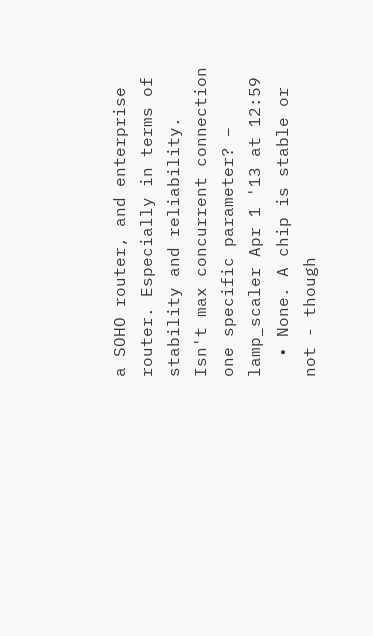a SOHO router, and enterprise router. Especially in terms of stability and reliability. Isn't max concurrent connection one specific parameter? – lamp_scaler Apr 1 '13 at 12:59
  • None. A chip is stable or not - though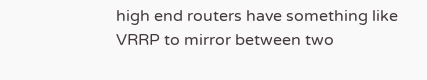high end routers have something like VRRP to mirror between two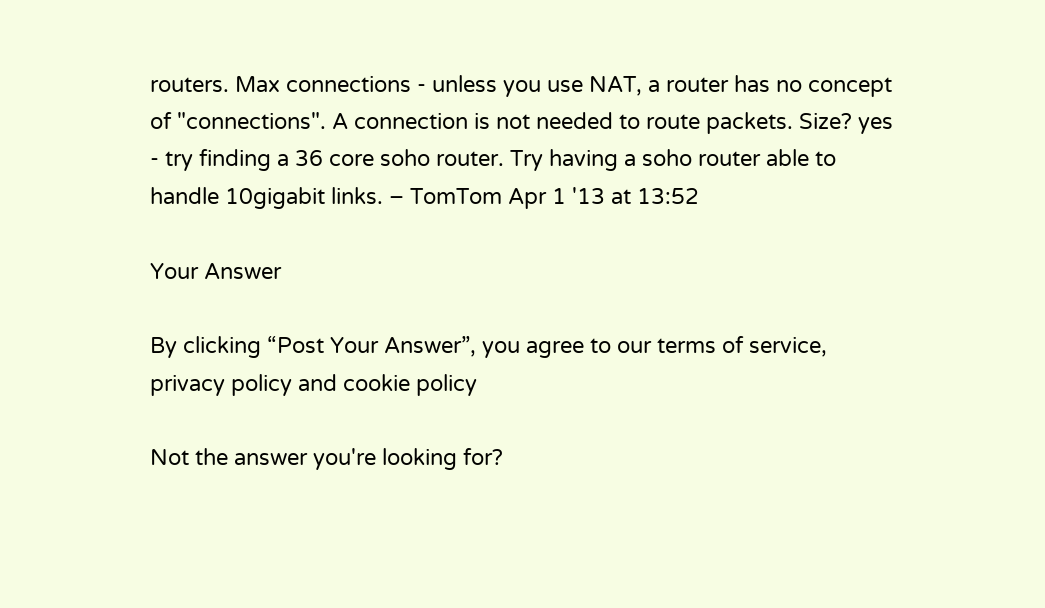routers. Max connections - unless you use NAT, a router has no concept of "connections". A connection is not needed to route packets. Size? yes - try finding a 36 core soho router. Try having a soho router able to handle 10gigabit links. – TomTom Apr 1 '13 at 13:52

Your Answer

By clicking “Post Your Answer”, you agree to our terms of service, privacy policy and cookie policy

Not the answer you're looking for?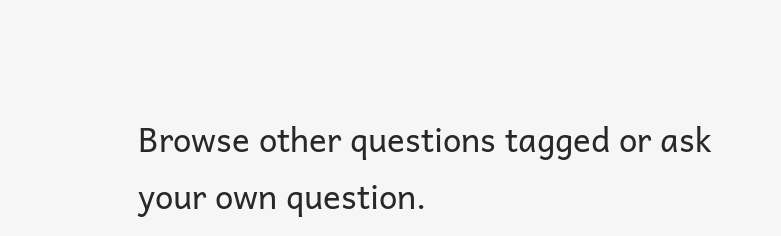Browse other questions tagged or ask your own question.